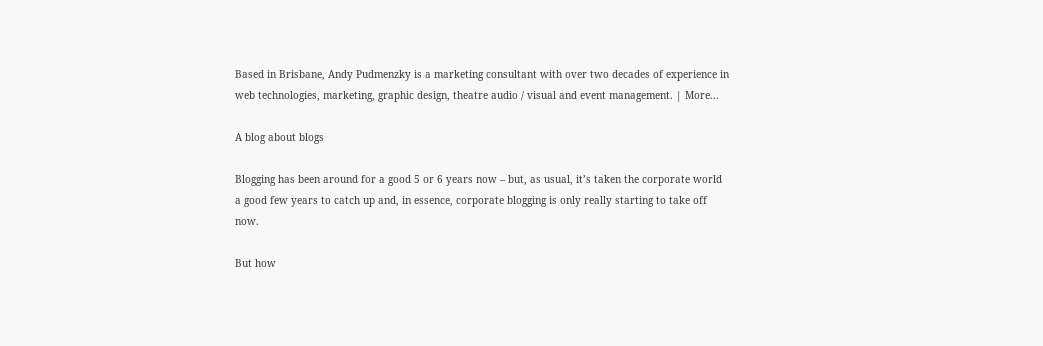Based in Brisbane, Andy Pudmenzky is a marketing consultant with over two decades of experience in web technologies, marketing, graphic design, theatre audio / visual and event management. | More...

A blog about blogs

Blogging has been around for a good 5 or 6 years now – but, as usual, it’s taken the corporate world a good few years to catch up and, in essence, corporate blogging is only really starting to take off now.

But how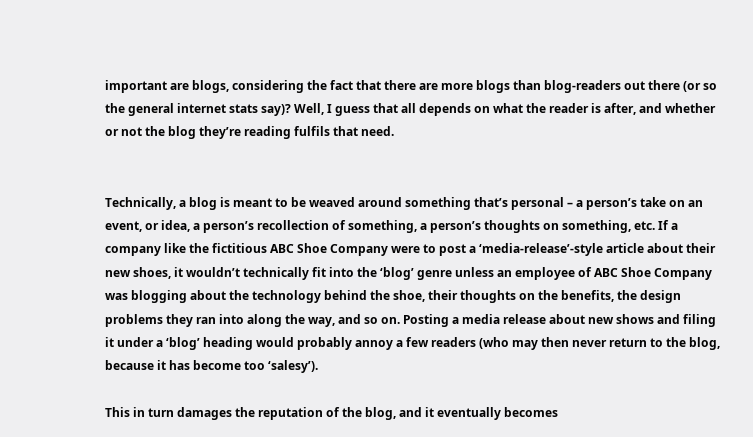important are blogs, considering the fact that there are more blogs than blog-readers out there (or so the general internet stats say)? Well, I guess that all depends on what the reader is after, and whether or not the blog they’re reading fulfils that need.


Technically, a blog is meant to be weaved around something that’s personal – a person’s take on an event, or idea, a person’s recollection of something, a person’s thoughts on something, etc. If a company like the fictitious ABC Shoe Company were to post a ‘media-release’-style article about their new shoes, it wouldn’t technically fit into the ‘blog’ genre unless an employee of ABC Shoe Company was blogging about the technology behind the shoe, their thoughts on the benefits, the design problems they ran into along the way, and so on. Posting a media release about new shows and filing it under a ‘blog’ heading would probably annoy a few readers (who may then never return to the blog, because it has become too ‘salesy’).

This in turn damages the reputation of the blog, and it eventually becomes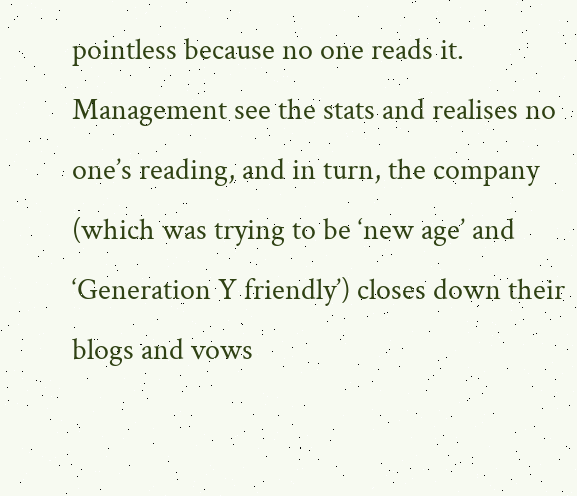pointless because no one reads it. Management see the stats and realises no one’s reading, and in turn, the company (which was trying to be ‘new age’ and ‘Generation Y friendly’) closes down their blogs and vows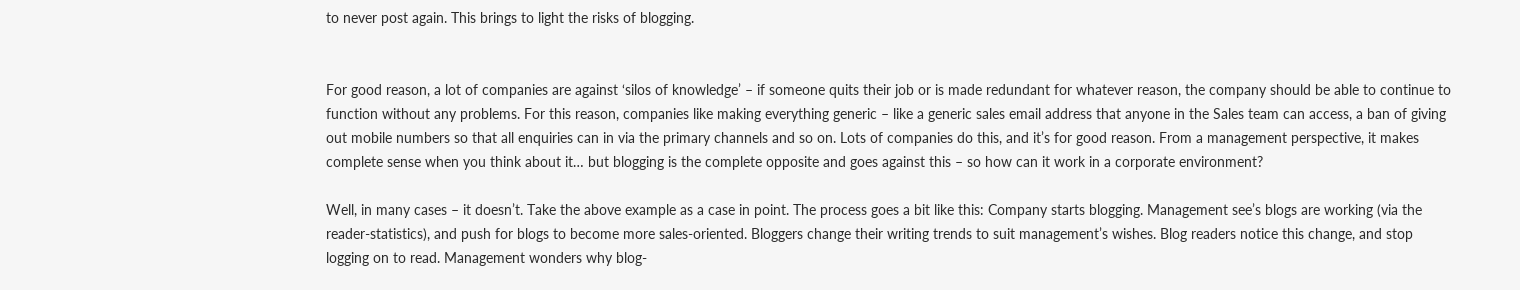to never post again. This brings to light the risks of blogging.


For good reason, a lot of companies are against ‘silos of knowledge’ – if someone quits their job or is made redundant for whatever reason, the company should be able to continue to function without any problems. For this reason, companies like making everything generic – like a generic sales email address that anyone in the Sales team can access, a ban of giving out mobile numbers so that all enquiries can in via the primary channels and so on. Lots of companies do this, and it’s for good reason. From a management perspective, it makes complete sense when you think about it… but blogging is the complete opposite and goes against this – so how can it work in a corporate environment?

Well, in many cases – it doesn’t. Take the above example as a case in point. The process goes a bit like this: Company starts blogging. Management see’s blogs are working (via the reader-statistics), and push for blogs to become more sales-oriented. Bloggers change their writing trends to suit management’s wishes. Blog readers notice this change, and stop logging on to read. Management wonders why blog-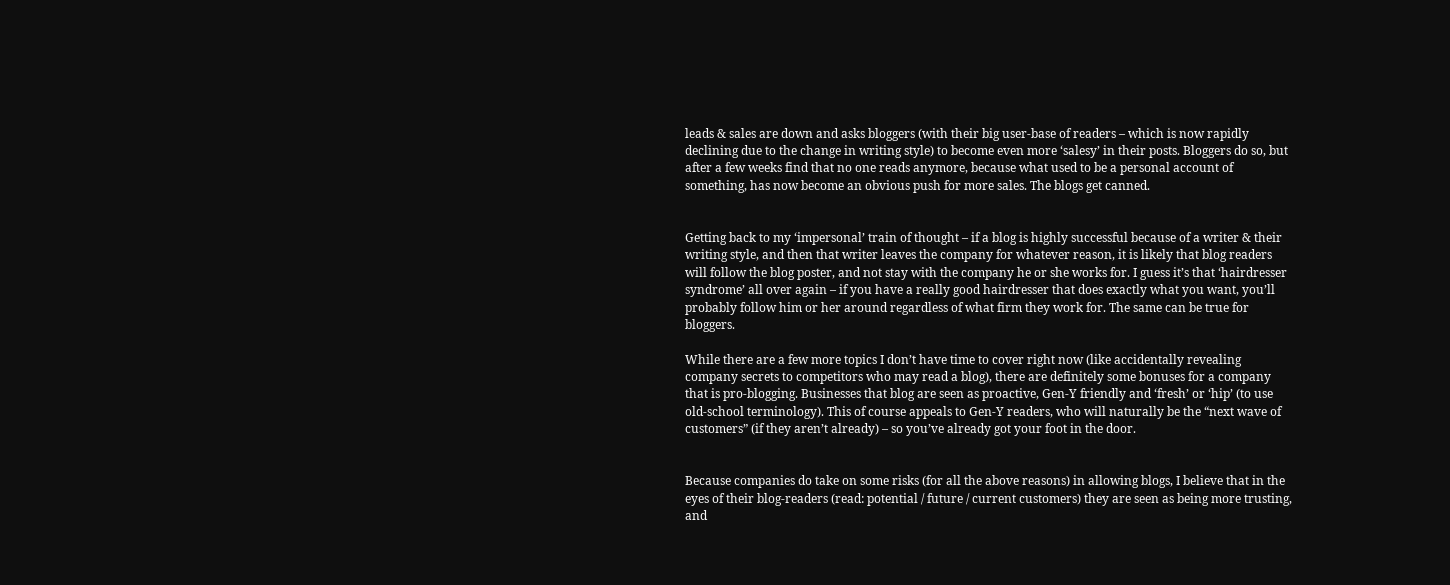leads & sales are down and asks bloggers (with their big user-base of readers – which is now rapidly declining due to the change in writing style) to become even more ‘salesy’ in their posts. Bloggers do so, but after a few weeks find that no one reads anymore, because what used to be a personal account of something, has now become an obvious push for more sales. The blogs get canned.


Getting back to my ‘impersonal’ train of thought – if a blog is highly successful because of a writer & their writing style, and then that writer leaves the company for whatever reason, it is likely that blog readers will follow the blog poster, and not stay with the company he or she works for. I guess it’s that ‘hairdresser syndrome’ all over again – if you have a really good hairdresser that does exactly what you want, you’ll probably follow him or her around regardless of what firm they work for. The same can be true for bloggers.

While there are a few more topics I don’t have time to cover right now (like accidentally revealing company secrets to competitors who may read a blog), there are definitely some bonuses for a company that is pro-blogging. Businesses that blog are seen as proactive, Gen-Y friendly and ‘fresh’ or ‘hip’ (to use old-school terminology). This of course appeals to Gen-Y readers, who will naturally be the “next wave of customers” (if they aren’t already) – so you’ve already got your foot in the door.


Because companies do take on some risks (for all the above reasons) in allowing blogs, I believe that in the eyes of their blog-readers (read: potential / future / current customers) they are seen as being more trusting, and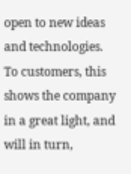open to new ideas and technologies. To customers, this shows the company in a great light, and will in turn,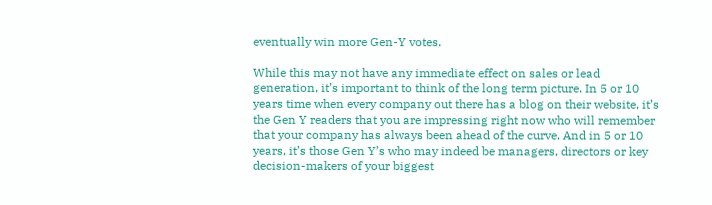eventually win more Gen-Y votes.

While this may not have any immediate effect on sales or lead generation, it’s important to think of the long term picture. In 5 or 10 years time when every company out there has a blog on their website, it’s the Gen Y readers that you are impressing right now who will remember that your company has always been ahead of the curve. And in 5 or 10 years, it’s those Gen Y’s who may indeed be managers, directors or key decision-makers of your biggest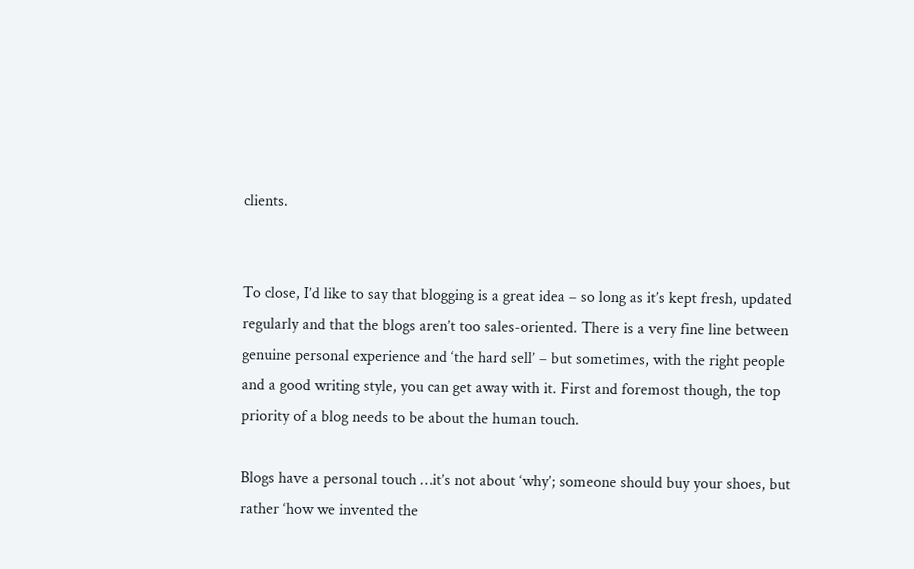clients.


To close, I’d like to say that blogging is a great idea – so long as it’s kept fresh, updated regularly and that the blogs aren’t too sales-oriented. There is a very fine line between genuine personal experience and ‘the hard sell’ – but sometimes, with the right people and a good writing style, you can get away with it. First and foremost though, the top priority of a blog needs to be about the human touch.

Blogs have a personal touch …it’s not about ‘why’; someone should buy your shoes, but rather ‘how we invented the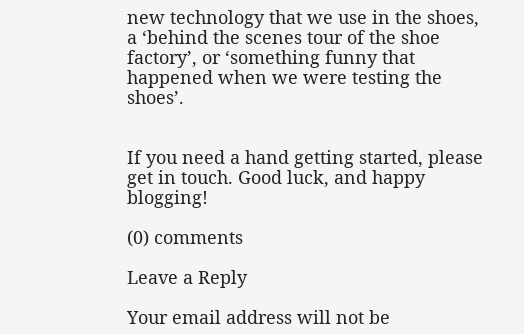new technology that we use in the shoes, a ‘behind the scenes tour of the shoe factory’, or ‘something funny that happened when we were testing the shoes’.


If you need a hand getting started, please get in touch. Good luck, and happy blogging!

(0) comments

Leave a Reply

Your email address will not be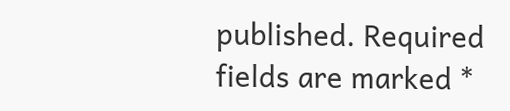published. Required fields are marked *